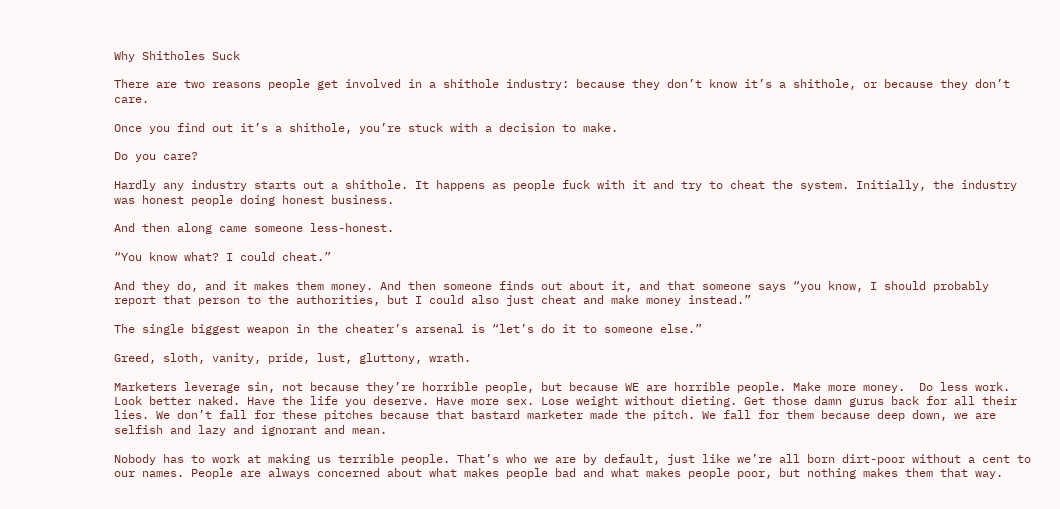Why Shitholes Suck

There are two reasons people get involved in a shithole industry: because they don’t know it’s a shithole, or because they don’t care.

Once you find out it’s a shithole, you’re stuck with a decision to make.

Do you care?

Hardly any industry starts out a shithole. It happens as people fuck with it and try to cheat the system. Initially, the industry was honest people doing honest business.

And then along came someone less-honest.

“You know what? I could cheat.”

And they do, and it makes them money. And then someone finds out about it, and that someone says “you know, I should probably report that person to the authorities, but I could also just cheat and make money instead.”

The single biggest weapon in the cheater’s arsenal is “let’s do it to someone else.”

Greed, sloth, vanity, pride, lust, gluttony, wrath.

Marketers leverage sin, not because they’re horrible people, but because WE are horrible people. Make more money.  Do less work. Look better naked. Have the life you deserve. Have more sex. Lose weight without dieting. Get those damn gurus back for all their lies. We don’t fall for these pitches because that bastard marketer made the pitch. We fall for them because deep down, we are selfish and lazy and ignorant and mean.

Nobody has to work at making us terrible people. That’s who we are by default, just like we’re all born dirt-poor without a cent to our names. People are always concerned about what makes people bad and what makes people poor, but nothing makes them that way.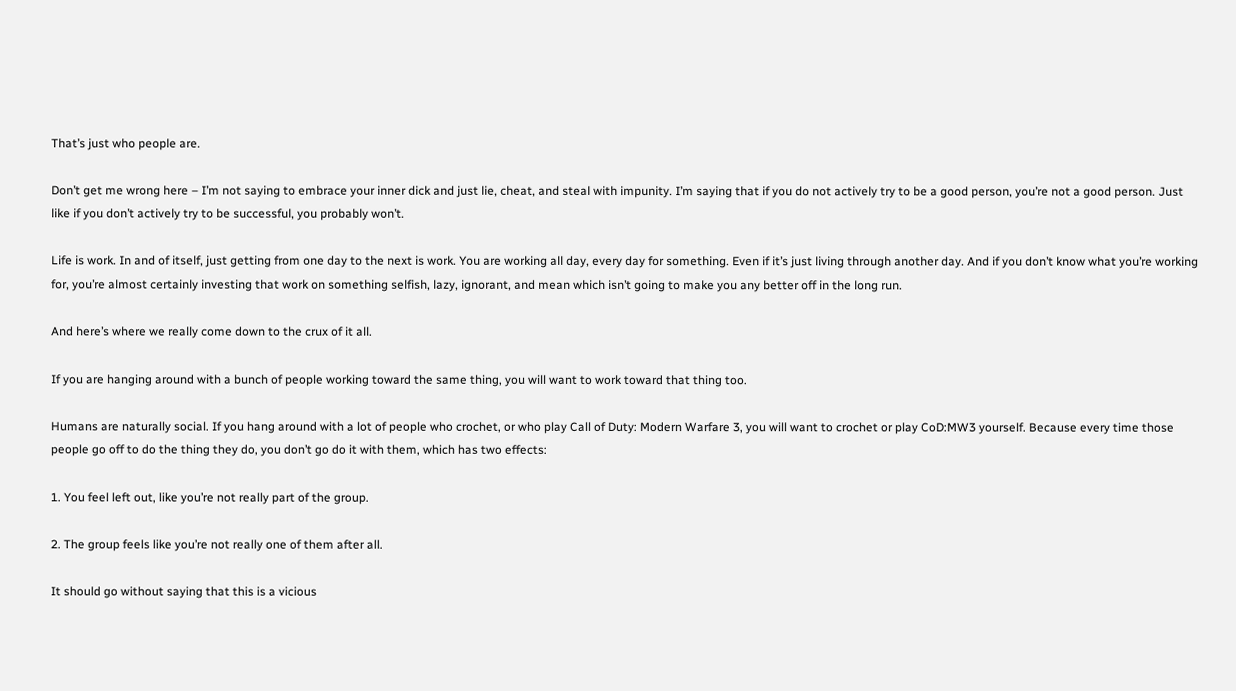That’s just who people are.

Don’t get me wrong here – I’m not saying to embrace your inner dick and just lie, cheat, and steal with impunity. I’m saying that if you do not actively try to be a good person, you’re not a good person. Just like if you don’t actively try to be successful, you probably won’t.

Life is work. In and of itself, just getting from one day to the next is work. You are working all day, every day for something. Even if it’s just living through another day. And if you don’t know what you’re working for, you’re almost certainly investing that work on something selfish, lazy, ignorant, and mean which isn’t going to make you any better off in the long run.

And here’s where we really come down to the crux of it all.

If you are hanging around with a bunch of people working toward the same thing, you will want to work toward that thing too.

Humans are naturally social. If you hang around with a lot of people who crochet, or who play Call of Duty: Modern Warfare 3, you will want to crochet or play CoD:MW3 yourself. Because every time those people go off to do the thing they do, you don’t go do it with them, which has two effects:

1. You feel left out, like you’re not really part of the group.

2. The group feels like you’re not really one of them after all.

It should go without saying that this is a vicious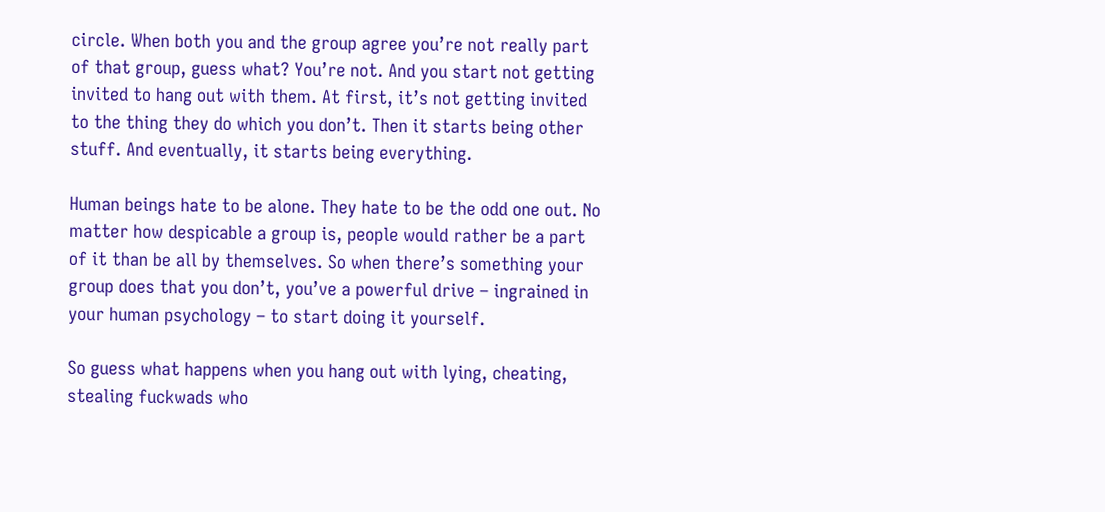circle. When both you and the group agree you’re not really part of that group, guess what? You’re not. And you start not getting invited to hang out with them. At first, it’s not getting invited to the thing they do which you don’t. Then it starts being other stuff. And eventually, it starts being everything.

Human beings hate to be alone. They hate to be the odd one out. No matter how despicable a group is, people would rather be a part of it than be all by themselves. So when there’s something your group does that you don’t, you’ve a powerful drive – ingrained in your human psychology – to start doing it yourself.

So guess what happens when you hang out with lying, cheating, stealing fuckwads who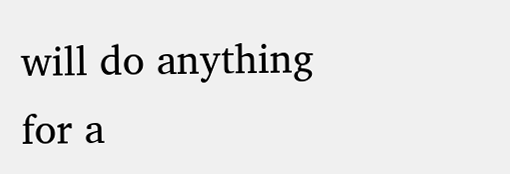will do anything for a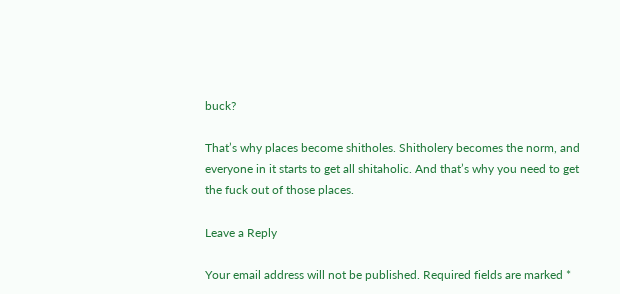buck?

That’s why places become shitholes. Shitholery becomes the norm, and everyone in it starts to get all shitaholic. And that’s why you need to get the fuck out of those places.

Leave a Reply

Your email address will not be published. Required fields are marked *